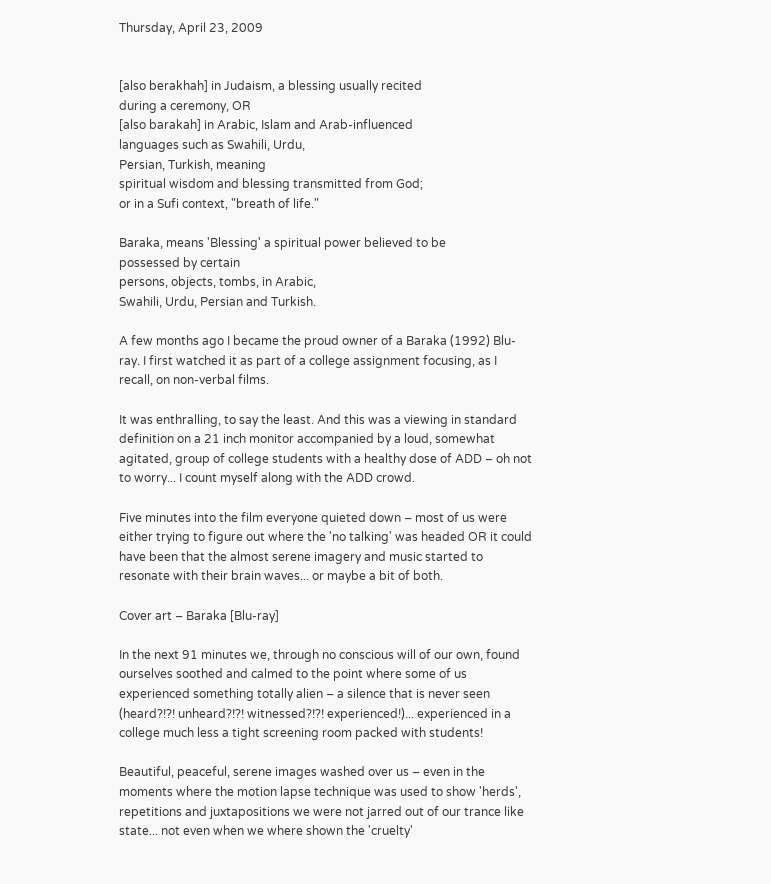Thursday, April 23, 2009


[also berakhah] in Judaism, a blessing usually recited
during a ceremony, OR
[also barakah] in Arabic, Islam and Arab-influenced
languages such as Swahili, Urdu,
Persian, Turkish, meaning
spiritual wisdom and blessing transmitted from God;
or in a Sufi context, "breath of life."

Baraka, means 'Blessing' a spiritual power believed to be
possessed by certain
persons, objects, tombs, in Arabic,
Swahili, Urdu, Persian and Turkish.

A few months ago I became the proud owner of a Baraka (1992) Blu-ray. I first watched it as part of a college assignment focusing, as I recall, on non-verbal films.

It was enthralling, to say the least. And this was a viewing in standard definition on a 21 inch monitor accompanied by a loud, somewhat agitated, group of college students with a healthy dose of ADD – oh not to worry... I count myself along with the ADD crowd.

Five minutes into the film everyone quieted down – most of us were either trying to figure out where the 'no talking' was headed OR it could have been that the almost serene imagery and music started to resonate with their brain waves... or maybe a bit of both.

Cover art – Baraka [Blu-ray]

In the next 91 minutes we, through no conscious will of our own, found ourselves soothed and calmed to the point where some of us experienced something totally alien – a silence that is never seen (heard?!?! unheard?!?! witnessed?!?! experienced!)... experienced in a college much less a tight screening room packed with students!

Beautiful, peaceful, serene images washed over us – even in the moments where the motion lapse technique was used to show 'herds', repetitions and juxtapositions we were not jarred out of our trance like state... not even when we where shown the 'cruelty'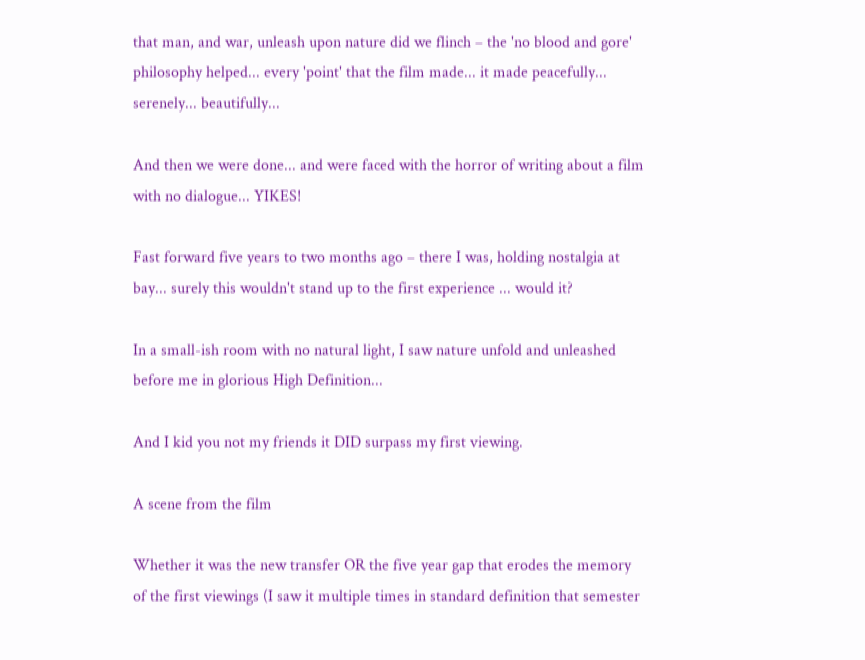that man, and war, unleash upon nature did we flinch – the 'no blood and gore' philosophy helped... every 'point' that the film made... it made peacefully... serenely... beautifully...

And then we were done... and were faced with the horror of writing about a film with no dialogue... YIKES!

Fast forward five years to two months ago – there I was, holding nostalgia at bay... surely this wouldn't stand up to the first experience ... would it?

In a small-ish room with no natural light, I saw nature unfold and unleashed before me in glorious High Definition...

And I kid you not my friends it DID surpass my first viewing.

A scene from the film

Whether it was the new transfer OR the five year gap that erodes the memory of the first viewings (I saw it multiple times in standard definition that semester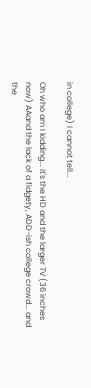in college) I cannot tell...

Oh who am I kidding... it's the HD and the larger TV (36 inches now) AAand the lack of a fidgety, ADD-ish college crowd... and the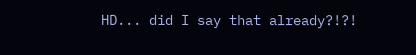HD... did I say that already?!?!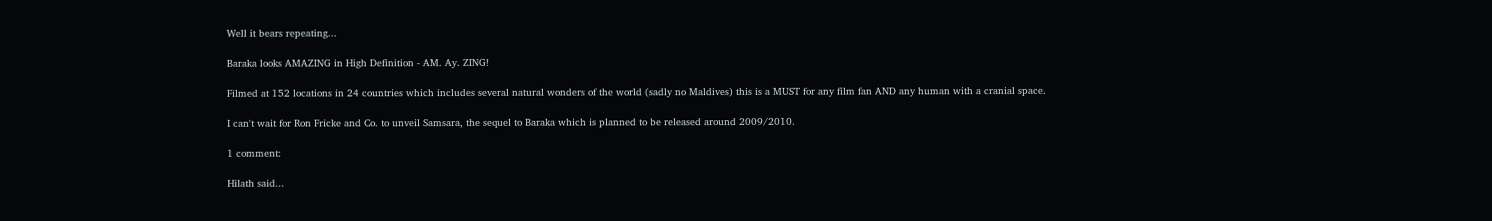Well it bears repeating...

Baraka looks AMAZING in High Definition - AM. Ay. ZING!

Filmed at 152 locations in 24 countries which includes several natural wonders of the world (sadly no Maldives) this is a MUST for any film fan AND any human with a cranial space.

I can't wait for Ron Fricke and Co. to unveil Samsara, the sequel to Baraka which is planned to be released around 2009/2010.

1 comment:

Hilath said...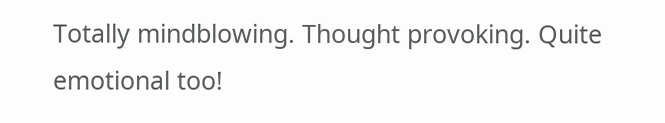Totally mindblowing. Thought provoking. Quite emotional too!